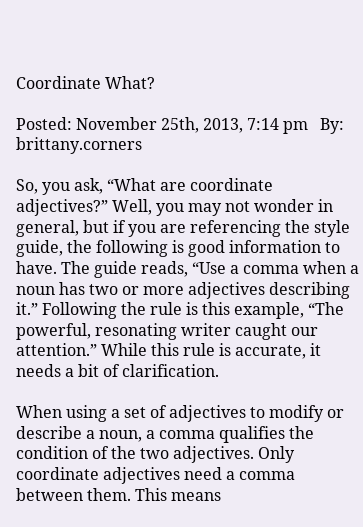Coordinate What?

Posted: November 25th, 2013, 7:14 pm   By: brittany.corners

So, you ask, “What are coordinate adjectives?” Well, you may not wonder in general, but if you are referencing the style guide, the following is good information to have. The guide reads, “Use a comma when a noun has two or more adjectives describing it.” Following the rule is this example, “The powerful, resonating writer caught our attention.” While this rule is accurate, it needs a bit of clarification.

When using a set of adjectives to modify or describe a noun, a comma qualifies the condition of the two adjectives. Only coordinate adjectives need a comma between them. This means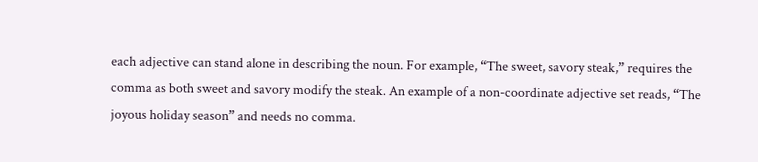each adjective can stand alone in describing the noun. For example, “The sweet, savory steak,” requires the comma as both sweet and savory modify the steak. An example of a non-coordinate adjective set reads, “The joyous holiday season” and needs no comma.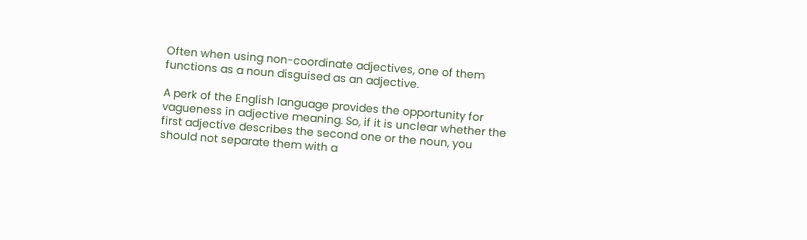Often when using non-coordinate adjectives, one of them functions as a noun disguised as an adjective.

A perk of the English language provides the opportunity for vagueness in adjective meaning. So, if it is unclear whether the first adjective describes the second one or the noun, you should not separate them with a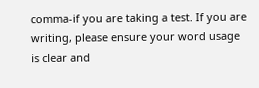comma-if you are taking a test. If you are writing, please ensure your word usage is clear and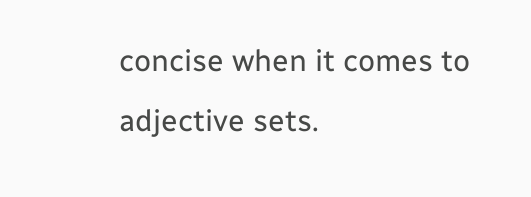concise when it comes to adjective sets.